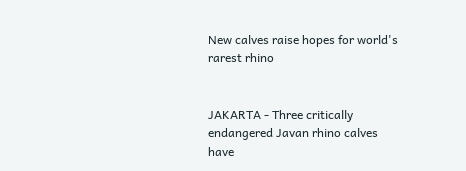New calves raise hopes for world's rarest rhino


JAKARTA - Three critically endangered Javan rhino calves have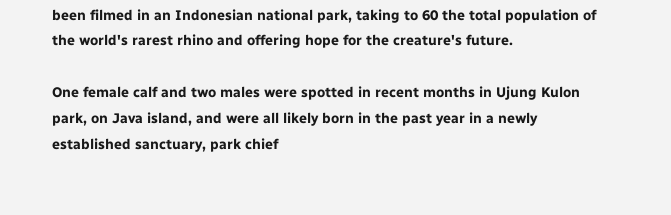been filmed in an Indonesian national park, taking to 60 the total population of the world's rarest rhino and offering hope for the creature's future.

One female calf and two males were spotted in recent months in Ujung Kulon park, on Java island, and were all likely born in the past year in a newly established sanctuary, park chief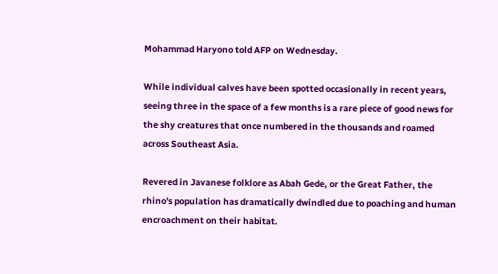Mohammad Haryono told AFP on Wednesday.

While individual calves have been spotted occasionally in recent years, seeing three in the space of a few months is a rare piece of good news for the shy creatures that once numbered in the thousands and roamed across Southeast Asia.

Revered in Javanese folklore as Abah Gede, or the Great Father, the rhino's population has dramatically dwindled due to poaching and human encroachment on their habitat.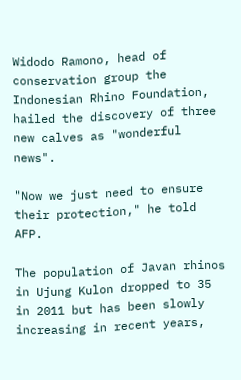Widodo Ramono, head of conservation group the Indonesian Rhino Foundation, hailed the discovery of three new calves as "wonderful news".

"Now we just need to ensure their protection," he told AFP.

The population of Javan rhinos in Ujung Kulon dropped to 35 in 2011 but has been slowly increasing in recent years,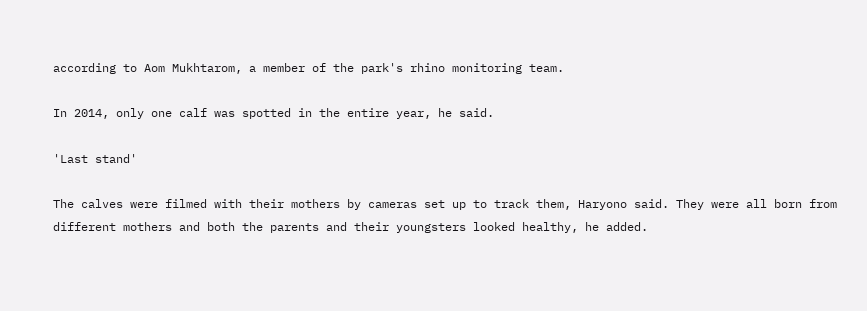according to Aom Mukhtarom, a member of the park's rhino monitoring team.

In 2014, only one calf was spotted in the entire year, he said.

'Last stand'

The calves were filmed with their mothers by cameras set up to track them, Haryono said. They were all born from different mothers and both the parents and their youngsters looked healthy, he added.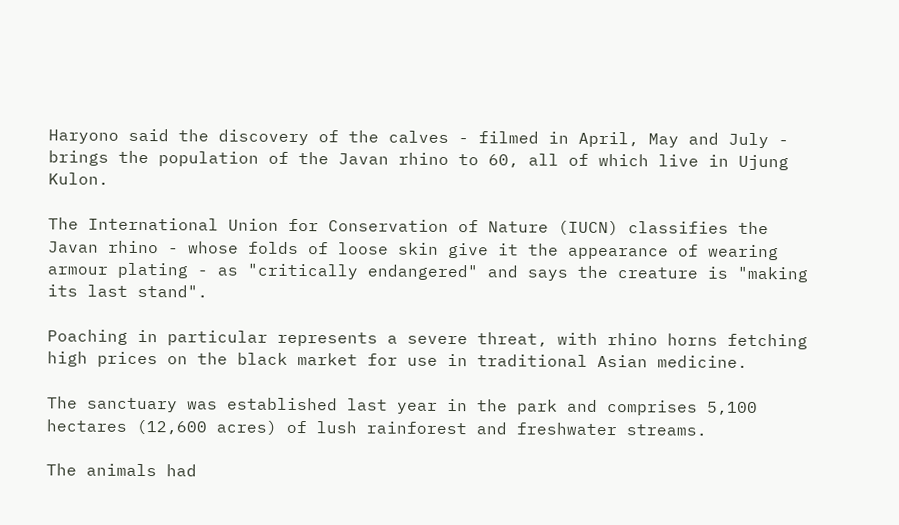Haryono said the discovery of the calves - filmed in April, May and July - brings the population of the Javan rhino to 60, all of which live in Ujung Kulon.

The International Union for Conservation of Nature (IUCN) classifies the Javan rhino - whose folds of loose skin give it the appearance of wearing armour plating - as "critically endangered" and says the creature is "making its last stand".

Poaching in particular represents a severe threat, with rhino horns fetching high prices on the black market for use in traditional Asian medicine.

The sanctuary was established last year in the park and comprises 5,100 hectares (12,600 acres) of lush rainforest and freshwater streams.

The animals had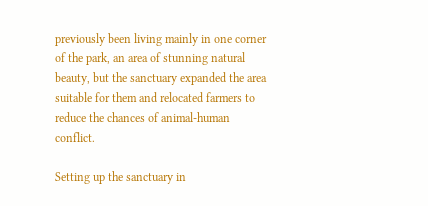previously been living mainly in one corner of the park, an area of stunning natural beauty, but the sanctuary expanded the area suitable for them and relocated farmers to reduce the chances of animal-human conflict.

Setting up the sanctuary in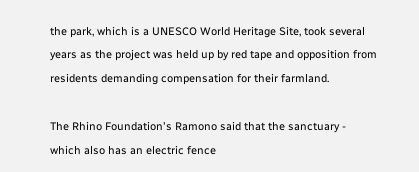the park, which is a UNESCO World Heritage Site, took several years as the project was held up by red tape and opposition from residents demanding compensation for their farmland.

The Rhino Foundation's Ramono said that the sanctuary - which also has an electric fence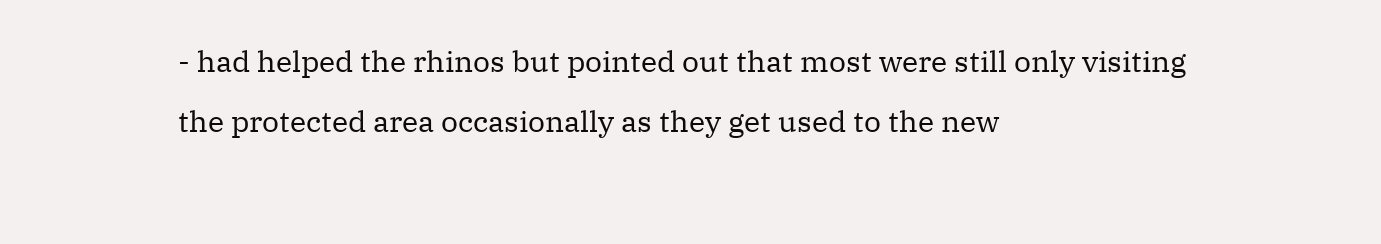- had helped the rhinos but pointed out that most were still only visiting the protected area occasionally as they get used to the new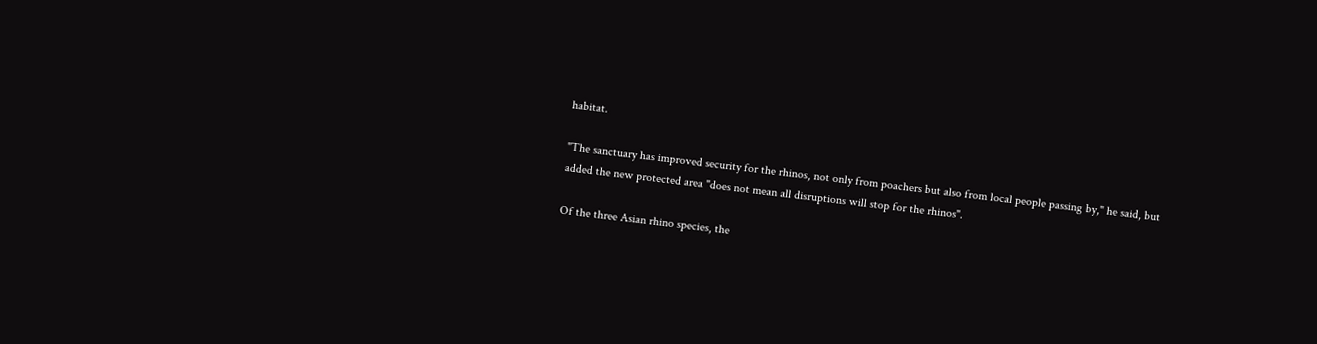habitat.

"The sanctuary has improved security for the rhinos, not only from poachers but also from local people passing by," he said, but added the new protected area "does not mean all disruptions will stop for the rhinos".

Of the three Asian rhino species, the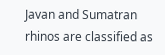Javan and Sumatran rhinos are classified as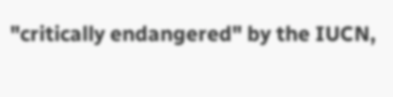"critically endangered" by the IUCN,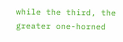while the third, the greater one-horned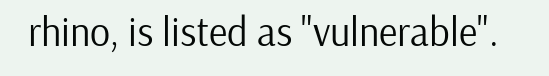rhino, is listed as "vulnerable".